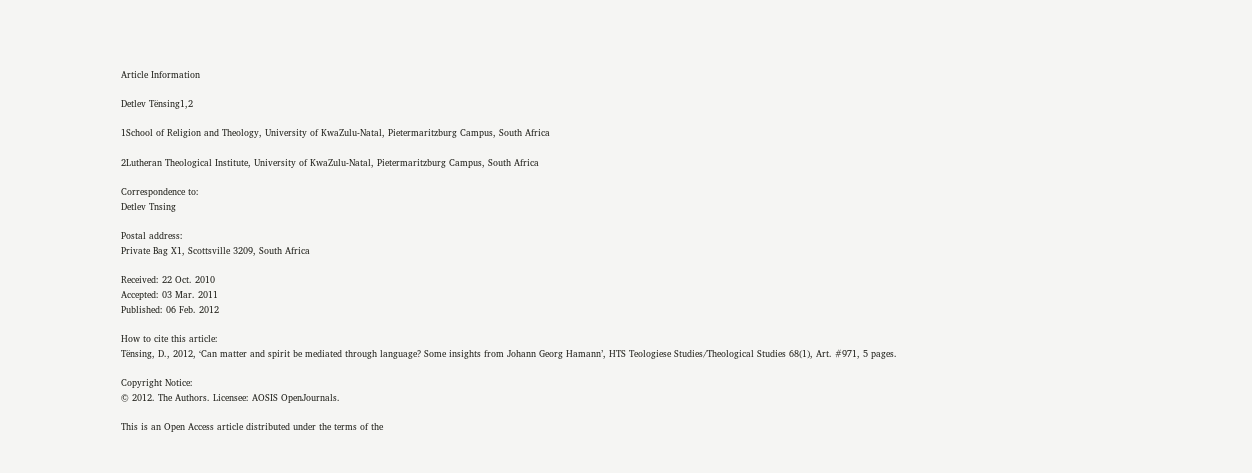Article Information

Detlev Tënsing1,2

1School of Religion and Theology, University of KwaZulu-Natal, Pietermaritzburg Campus, South Africa

2Lutheran Theological Institute, University of KwaZulu-Natal, Pietermaritzburg Campus, South Africa

Correspondence to:
Detlev Tnsing

Postal address:
Private Bag X1, Scottsville 3209, South Africa

Received: 22 Oct. 2010
Accepted: 03 Mar. 2011
Published: 06 Feb. 2012

How to cite this article:
Tënsing, D., 2012, ‘Can matter and spirit be mediated through language? Some insights from Johann Georg Hamann’, HTS Teologiese Studies/Theological Studies 68(1), Art. #971, 5 pages.

Copyright Notice:
© 2012. The Authors. Licensee: AOSIS OpenJournals.

This is an Open Access article distributed under the terms of the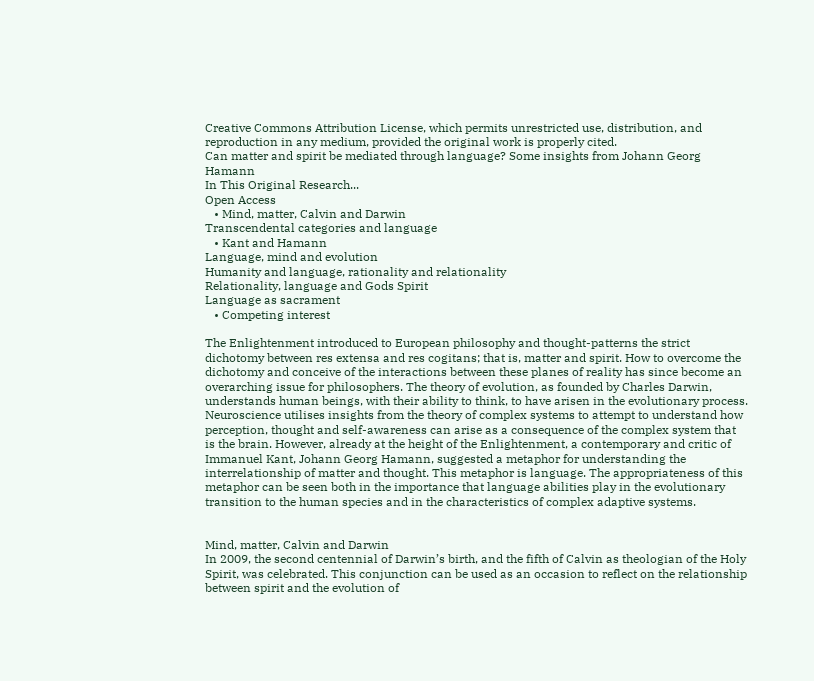Creative Commons Attribution License, which permits unrestricted use, distribution, and reproduction in any medium, provided the original work is properly cited.
Can matter and spirit be mediated through language? Some insights from Johann Georg Hamann
In This Original Research...
Open Access
   • Mind, matter, Calvin and Darwin
Transcendental categories and language
   • Kant and Hamann
Language, mind and evolution
Humanity and language, rationality and relationality
Relationality, language and Gods Spirit
Language as sacrament
   • Competing interest

The Enlightenment introduced to European philosophy and thought-patterns the strict dichotomy between res extensa and res cogitans; that is, matter and spirit. How to overcome the dichotomy and conceive of the interactions between these planes of reality has since become an overarching issue for philosophers. The theory of evolution, as founded by Charles Darwin, understands human beings, with their ability to think, to have arisen in the evolutionary process. Neuroscience utilises insights from the theory of complex systems to attempt to understand how perception, thought and self-awareness can arise as a consequence of the complex system that is the brain. However, already at the height of the Enlightenment, a contemporary and critic of Immanuel Kant, Johann Georg Hamann, suggested a metaphor for understanding the interrelationship of matter and thought. This metaphor is language. The appropriateness of this metaphor can be seen both in the importance that language abilities play in the evolutionary transition to the human species and in the characteristics of complex adaptive systems.


Mind, matter, Calvin and Darwin
In 2009, the second centennial of Darwin’s birth, and the fifth of Calvin as theologian of the Holy Spirit, was celebrated. This conjunction can be used as an occasion to reflect on the relationship between spirit and the evolution of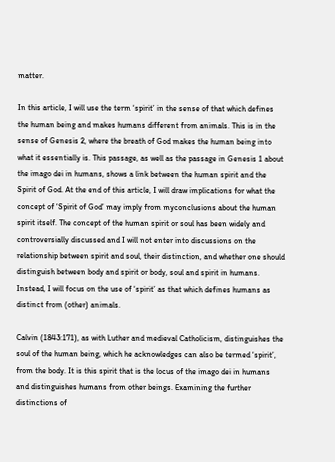matter.

In this article, I will use the term ‘spirit’ in the sense of that which defines the human being and makes humans different from animals. This is in the sense of Genesis 2, where the breath of God makes the human being into what it essentially is. This passage, as well as the passage in Genesis 1 about the imago dei in humans, shows a link between the human spirit and the Spirit of God. At the end of this article, I will draw implications for what the concept of ‘Spirit of God’ may imply from myconclusions about the human spirit itself. The concept of the human spirit or soul has been widely and controversially discussed and I will not enter into discussions on the relationship between spirit and soul, their distinction, and whether one should distinguish between body and spirit or body, soul and spirit in humans. Instead, I will focus on the use of ‘spirit’ as that which defines humans as distinct from (other) animals.

Calvin (1843:171), as with Luther and medieval Catholicism, distinguishes the soul of the human being, which he acknowledges can also be termed ‘spirit’, from the body. It is this spirit that is the locus of the imago dei in humans and distinguishes humans from other beings. Examining the further distinctions of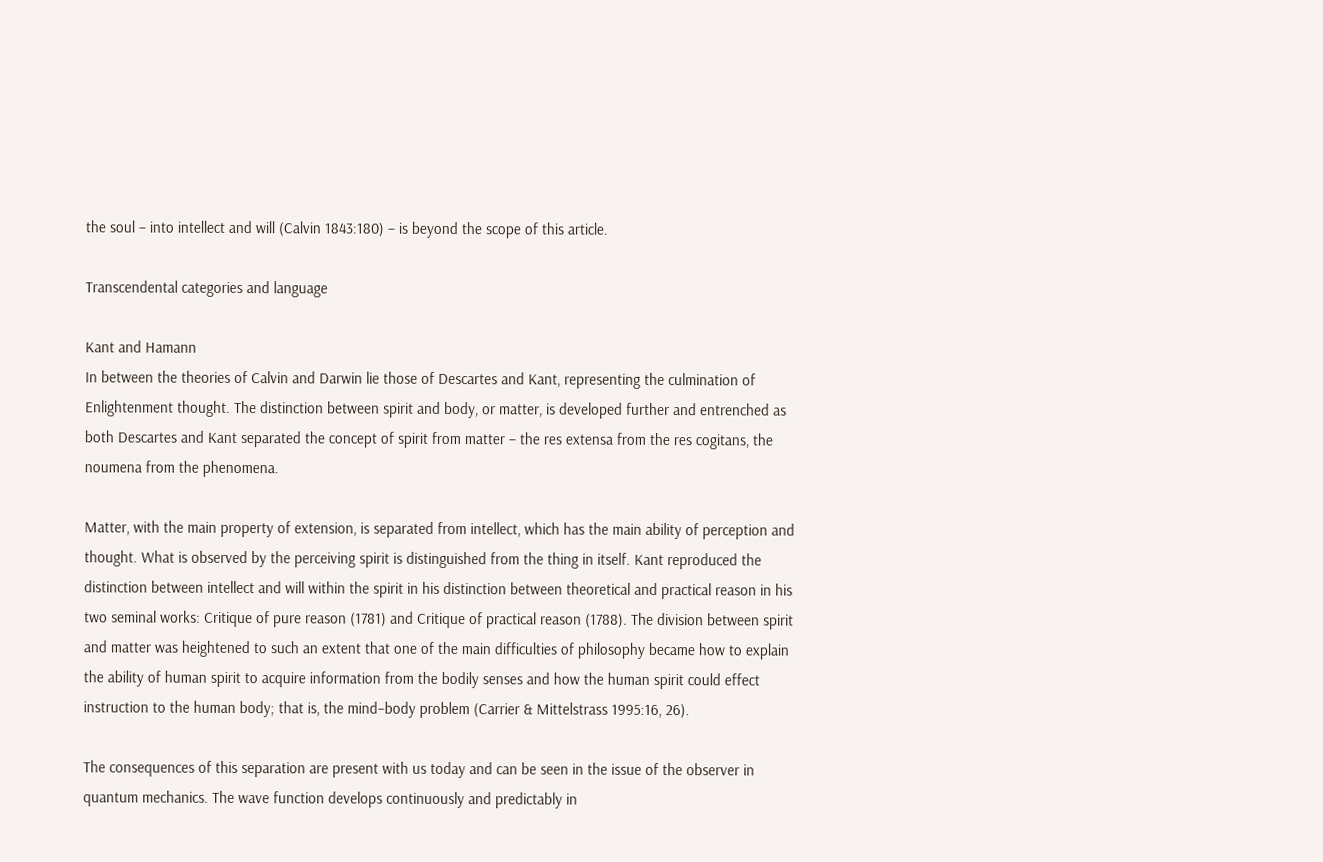the soul – into intellect and will (Calvin 1843:180) – is beyond the scope of this article.

Transcendental categories and language

Kant and Hamann
In between the theories of Calvin and Darwin lie those of Descartes and Kant, representing the culmination of Enlightenment thought. The distinction between spirit and body, or matter, is developed further and entrenched as both Descartes and Kant separated the concept of spirit from matter – the res extensa from the res cogitans, the noumena from the phenomena.

Matter, with the main property of extension, is separated from intellect, which has the main ability of perception and thought. What is observed by the perceiving spirit is distinguished from the thing in itself. Kant reproduced the distinction between intellect and will within the spirit in his distinction between theoretical and practical reason in his two seminal works: Critique of pure reason (1781) and Critique of practical reason (1788). The division between spirit and matter was heightened to such an extent that one of the main difficulties of philosophy became how to explain the ability of human spirit to acquire information from the bodily senses and how the human spirit could effect instruction to the human body; that is, the mind–body problem (Carrier & Mittelstrass 1995:16, 26).

The consequences of this separation are present with us today and can be seen in the issue of the observer in quantum mechanics. The wave function develops continuously and predictably in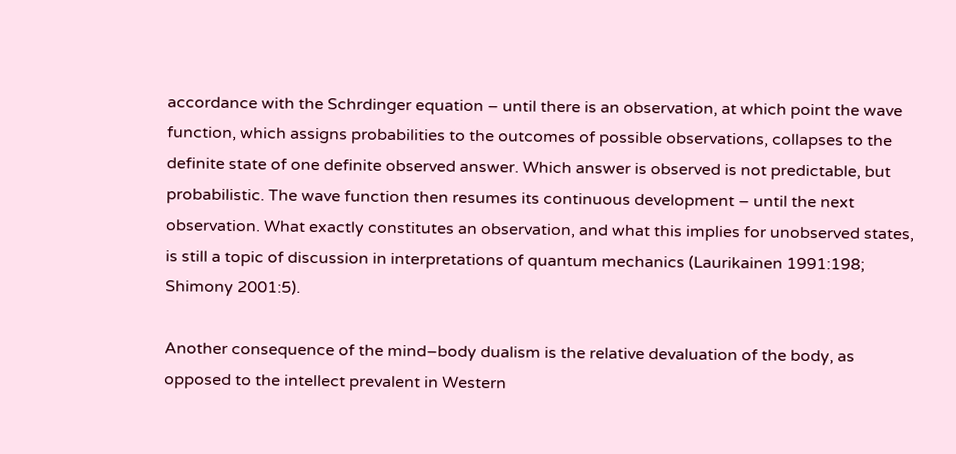accordance with the Schrdinger equation – until there is an observation, at which point the wave function, which assigns probabilities to the outcomes of possible observations, collapses to the definite state of one definite observed answer. Which answer is observed is not predictable, but probabilistic. The wave function then resumes its continuous development – until the next observation. What exactly constitutes an observation, and what this implies for unobserved states, is still a topic of discussion in interpretations of quantum mechanics (Laurikainen 1991:198; Shimony 2001:5).

Another consequence of the mind–body dualism is the relative devaluation of the body, as opposed to the intellect prevalent in Western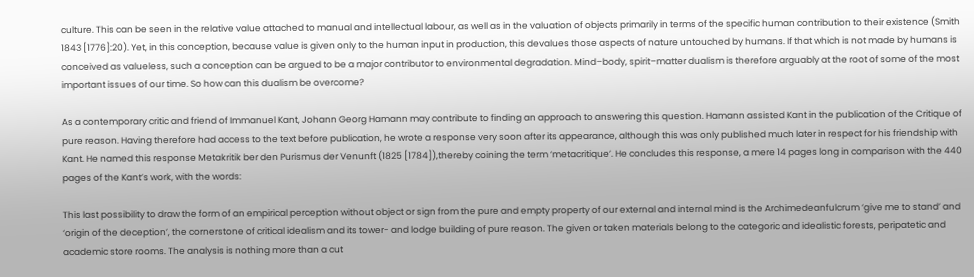culture. This can be seen in the relative value attached to manual and intellectual labour, as well as in the valuation of objects primarily in terms of the specific human contribution to their existence (Smith 1843 [1776]:20). Yet, in this conception, because value is given only to the human input in production, this devalues those aspects of nature untouched by humans. If that which is not made by humans is conceived as valueless, such a conception can be argued to be a major contributor to environmental degradation. Mind–body, spirit–matter dualism is therefore arguably at the root of some of the most important issues of our time. So how can this dualism be overcome?

As a contemporary critic and friend of Immanuel Kant, Johann Georg Hamann may contribute to finding an approach to answering this question. Hamann assisted Kant in the publication of the Critique of pure reason. Having therefore had access to the text before publication, he wrote a response very soon after its appearance, although this was only published much later in respect for his friendship with Kant. He named this response Metakritik ber den Purismus der Venunft (1825 [1784]),thereby coining the term ‘metacritique’. He concludes this response, a mere 14 pages long in comparison with the 440 pages of the Kant’s work, with the words:

This last possibility to draw the form of an empirical perception without object or sign from the pure and empty property of our external and internal mind is the Archimedeanfulcrum ‘give me to stand’ and ‘origin of the deception’, the cornerstone of critical idealism and its tower- and lodge building of pure reason. The given or taken materials belong to the categoric and idealistic forests, peripatetic and academic store rooms. The analysis is nothing more than a cut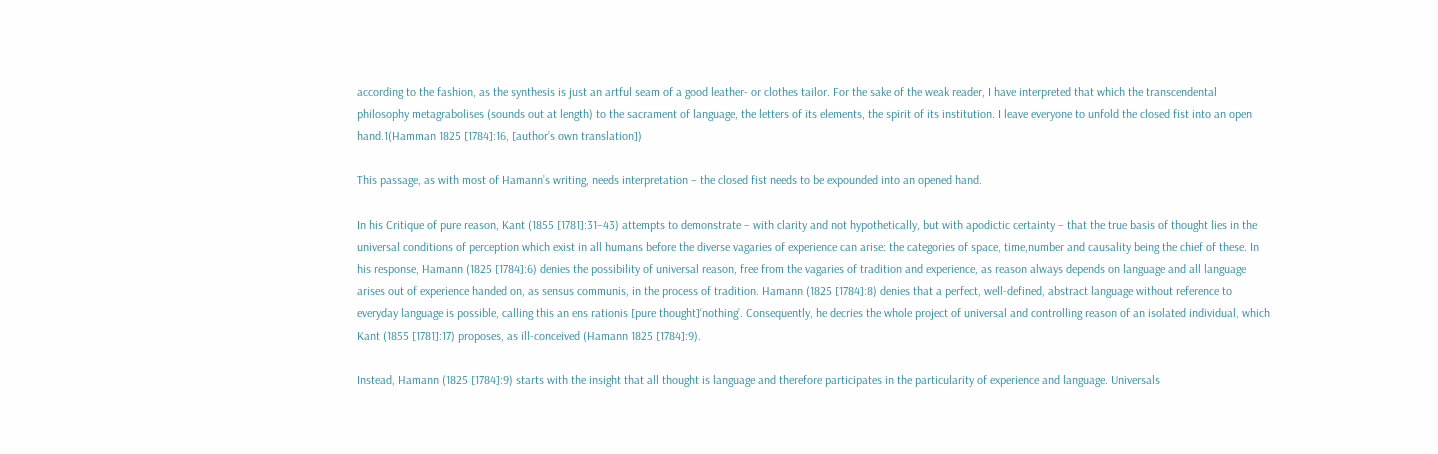according to the fashion, as the synthesis is just an artful seam of a good leather- or clothes tailor. For the sake of the weak reader, I have interpreted that which the transcendental philosophy metagrabolises (sounds out at length) to the sacrament of language, the letters of its elements, the spirit of its institution. I leave everyone to unfold the closed fist into an open hand.1(Hamman 1825 [1784]:16, [author’s own translation])

This passage, as with most of Hamann’s writing, needs interpretation – the closed fist needs to be expounded into an opened hand.

In his Critique of pure reason, Kant (1855 [1781]:31–43) attempts to demonstrate – with clarity and not hypothetically, but with apodictic certainty – that the true basis of thought lies in the universal conditions of perception which exist in all humans before the diverse vagaries of experience can arise: the categories of space, time,number and causality being the chief of these. In his response, Hamann (1825 [1784]:6) denies the possibility of universal reason, free from the vagaries of tradition and experience, as reason always depends on language and all language arises out of experience handed on, as sensus communis, in the process of tradition. Hamann (1825 [1784]:8) denies that a perfect, well-defined, abstract language without reference to everyday language is possible, calling this an ens rationis [pure thought]‘nothing’. Consequently, he decries the whole project of universal and controlling reason of an isolated individual, which Kant (1855 [1781]:17) proposes, as ill-conceived (Hamann 1825 [1784]:9).

Instead, Hamann (1825 [1784]:9) starts with the insight that all thought is language and therefore participates in the particularity of experience and language. Universals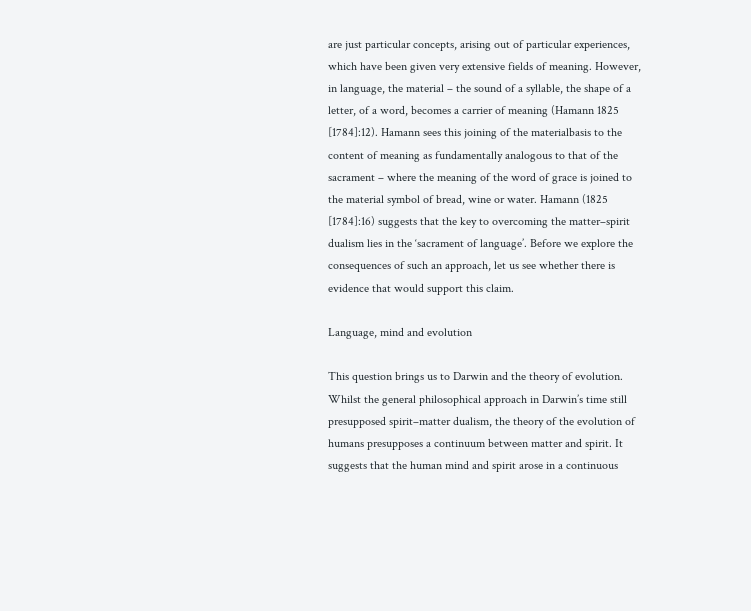are just particular concepts, arising out of particular experiences, which have been given very extensive fields of meaning. However, in language, the material – the sound of a syllable, the shape of a letter, of a word, becomes a carrier of meaning (Hamann 1825 [1784]:12). Hamann sees this joining of the materialbasis to the content of meaning as fundamentally analogous to that of the sacrament – where the meaning of the word of grace is joined to the material symbol of bread, wine or water. Hamann (1825 [1784]:16) suggests that the key to overcoming the matter–spirit dualism lies in the ‘sacrament of language’. Before we explore the consequences of such an approach, let us see whether there is evidence that would support this claim.

Language, mind and evolution

This question brings us to Darwin and the theory of evolution. Whilst the general philosophical approach in Darwin’s time still presupposed spirit–matter dualism, the theory of the evolution of humans presupposes a continuum between matter and spirit. It suggests that the human mind and spirit arose in a continuous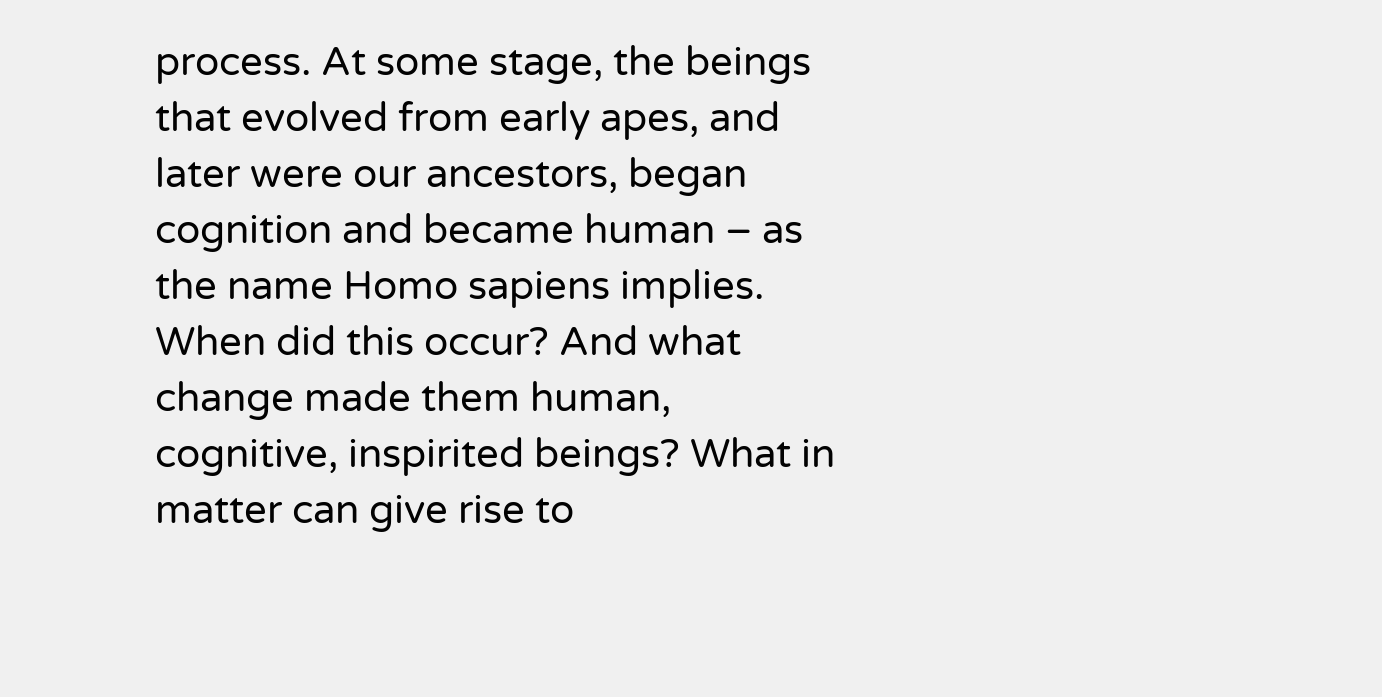process. At some stage, the beings that evolved from early apes, and later were our ancestors, began cognition and became human – as the name Homo sapiens implies. When did this occur? And what change made them human, cognitive, inspirited beings? What in matter can give rise to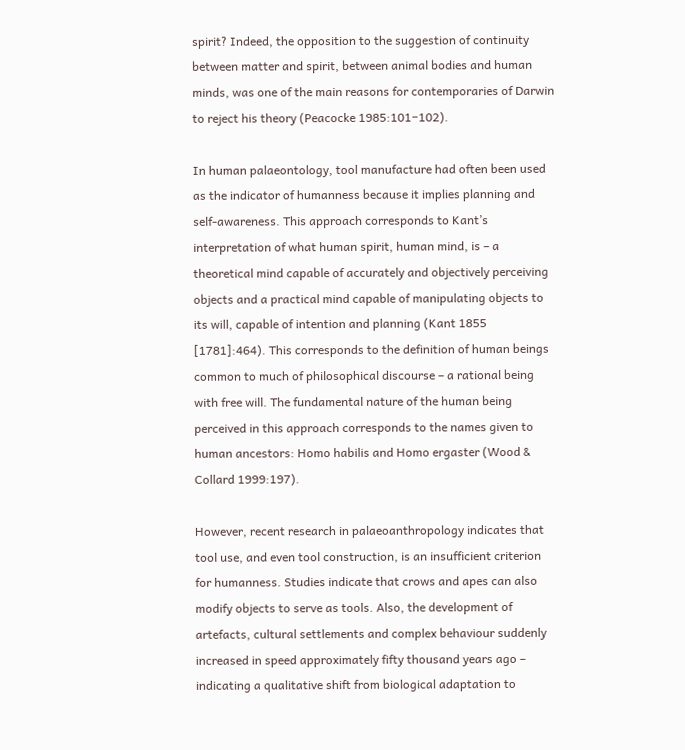spirit? Indeed, the opposition to the suggestion of continuity between matter and spirit, between animal bodies and human minds, was one of the main reasons for contemporaries of Darwin to reject his theory (Peacocke 1985:101−102).

In human palaeontology, tool manufacture had often been used as the indicator of humanness because it implies planning and self-awareness. This approach corresponds to Kant’s interpretation of what human spirit, human mind, is – a theoretical mind capable of accurately and objectively perceiving objects and a practical mind capable of manipulating objects to its will, capable of intention and planning (Kant 1855 [1781]:464). This corresponds to the definition of human beings common to much of philosophical discourse – a rational being with free will. The fundamental nature of the human being perceived in this approach corresponds to the names given to human ancestors: Homo habilis and Homo ergaster (Wood & Collard 1999:197).

However, recent research in palaeoanthropology indicates that tool use, and even tool construction, is an insufficient criterion for humanness. Studies indicate that crows and apes can also modify objects to serve as tools. Also, the development of artefacts, cultural settlements and complex behaviour suddenly increased in speed approximately fifty thousand years ago – indicating a qualitative shift from biological adaptation to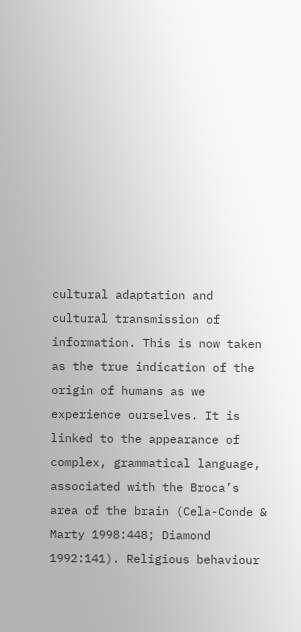cultural adaptation and cultural transmission of information. This is now taken as the true indication of the origin of humans as we experience ourselves. It is linked to the appearance of complex, grammatical language, associated with the Broca’s area of the brain (Cela-Conde & Marty 1998:448; Diamond 1992:141). Religious behaviour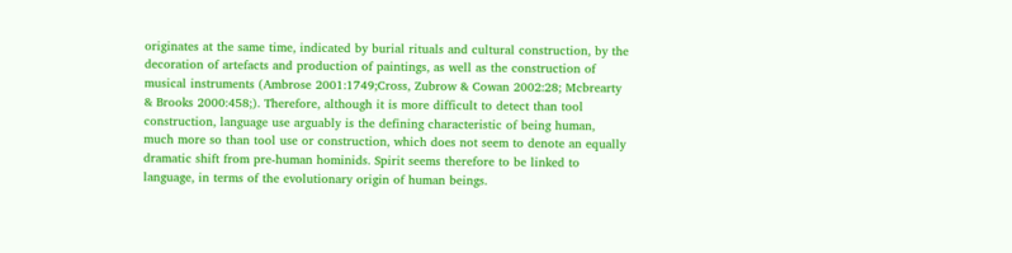originates at the same time, indicated by burial rituals and cultural construction, by the decoration of artefacts and production of paintings, as well as the construction of musical instruments (Ambrose 2001:1749;Cross, Zubrow & Cowan 2002:28; Mcbrearty & Brooks 2000:458;). Therefore, although it is more difficult to detect than tool construction, language use arguably is the defining characteristic of being human, much more so than tool use or construction, which does not seem to denote an equally dramatic shift from pre-human hominids. Spirit seems therefore to be linked to language, in terms of the evolutionary origin of human beings.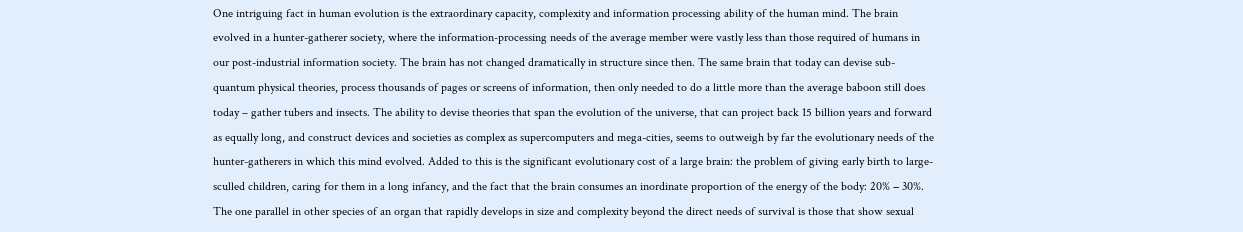One intriguing fact in human evolution is the extraordinary capacity, complexity and information processing ability of the human mind. The brain evolved in a hunter-gatherer society, where the information-processing needs of the average member were vastly less than those required of humans in our post-industrial information society. The brain has not changed dramatically in structure since then. The same brain that today can devise sub-quantum physical theories, process thousands of pages or screens of information, then only needed to do a little more than the average baboon still does today – gather tubers and insects. The ability to devise theories that span the evolution of the universe, that can project back 15 billion years and forward as equally long, and construct devices and societies as complex as supercomputers and mega-cities, seems to outweigh by far the evolutionary needs of the hunter-gatherers in which this mind evolved. Added to this is the significant evolutionary cost of a large brain: the problem of giving early birth to large-sculled children, caring for them in a long infancy, and the fact that the brain consumes an inordinate proportion of the energy of the body: 20% − 30%. The one parallel in other species of an organ that rapidly develops in size and complexity beyond the direct needs of survival is those that show sexual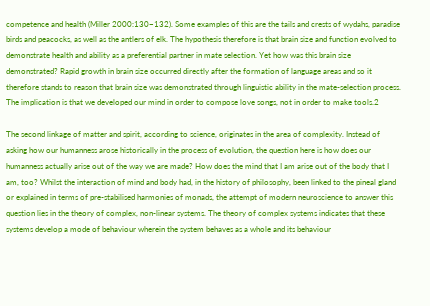competence and health (Miller 2000:130−132). Some examples of this are the tails and crests of wydahs, paradise birds and peacocks, as well as the antlers of elk. The hypothesis therefore is that brain size and function evolved to demonstrate health and ability as a preferential partner in mate selection. Yet how was this brain size demonstrated? Rapid growth in brain size occurred directly after the formation of language areas and so it therefore stands to reason that brain size was demonstrated through linguistic ability in the mate-selection process. The implication is that we developed our mind in order to compose love songs, not in order to make tools.2

The second linkage of matter and spirit, according to science, originates in the area of complexity. Instead of asking how our humanness arose historically in the process of evolution, the question here is how does our humanness actually arise out of the way we are made? How does the mind that I am arise out of the body that I am, too? Whilst the interaction of mind and body had, in the history of philosophy, been linked to the pineal gland or explained in terms of pre-stabilised harmonies of monads, the attempt of modern neuroscience to answer this question lies in the theory of complex, non-linear systems. The theory of complex systems indicates that these systems develop a mode of behaviour wherein the system behaves as a whole and its behaviour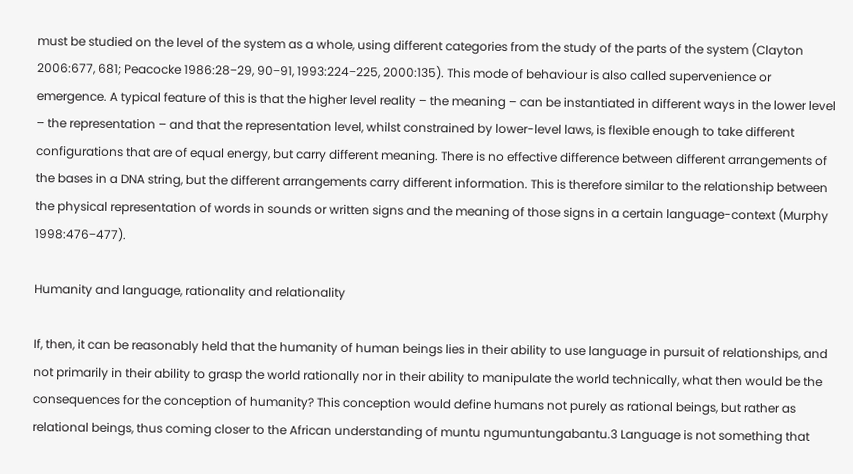must be studied on the level of the system as a whole, using different categories from the study of the parts of the system (Clayton 2006:677, 681; Peacocke 1986:28−29, 90−91, 1993:224−225, 2000:135). This mode of behaviour is also called supervenience or emergence. A typical feature of this is that the higher level reality – the meaning – can be instantiated in different ways in the lower level – the representation – and that the representation level, whilst constrained by lower-level laws, is flexible enough to take different configurations that are of equal energy, but carry different meaning. There is no effective difference between different arrangements of the bases in a DNA string, but the different arrangements carry different information. This is therefore similar to the relationship between the physical representation of words in sounds or written signs and the meaning of those signs in a certain language-context (Murphy 1998:476−477).

Humanity and language, rationality and relationality

If, then, it can be reasonably held that the humanity of human beings lies in their ability to use language in pursuit of relationships, and not primarily in their ability to grasp the world rationally nor in their ability to manipulate the world technically, what then would be the consequences for the conception of humanity? This conception would define humans not purely as rational beings, but rather as relational beings, thus coming closer to the African understanding of muntu ngumuntungabantu.3 Language is not something that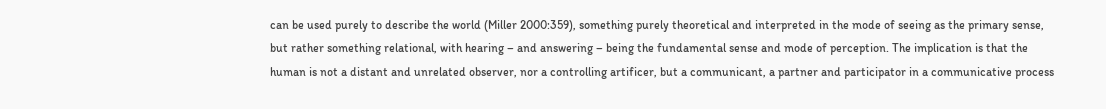can be used purely to describe the world (Miller 2000:359), something purely theoretical and interpreted in the mode of seeing as the primary sense, but rather something relational, with hearing – and answering – being the fundamental sense and mode of perception. The implication is that the human is not a distant and unrelated observer, nor a controlling artificer, but a communicant, a partner and participator in a communicative process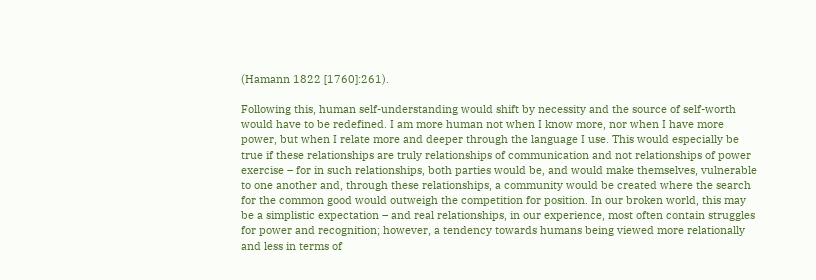(Hamann 1822 [1760]:261).

Following this, human self-understanding would shift by necessity and the source of self-worth would have to be redefined. I am more human not when I know more, nor when I have more power, but when I relate more and deeper through the language I use. This would especially be true if these relationships are truly relationships of communication and not relationships of power exercise – for in such relationships, both parties would be, and would make themselves, vulnerable to one another and, through these relationships, a community would be created where the search for the common good would outweigh the competition for position. In our broken world, this may be a simplistic expectation – and real relationships, in our experience, most often contain struggles for power and recognition; however, a tendency towards humans being viewed more relationally and less in terms of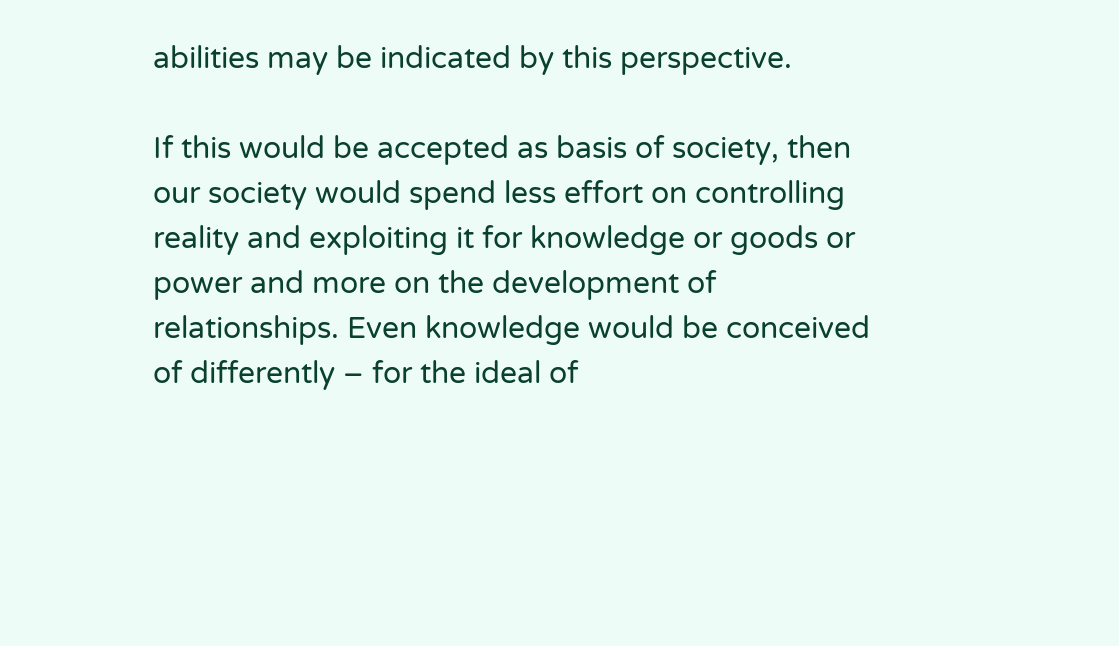abilities may be indicated by this perspective.

If this would be accepted as basis of society, then our society would spend less effort on controlling reality and exploiting it for knowledge or goods or power and more on the development of relationships. Even knowledge would be conceived of differently – for the ideal of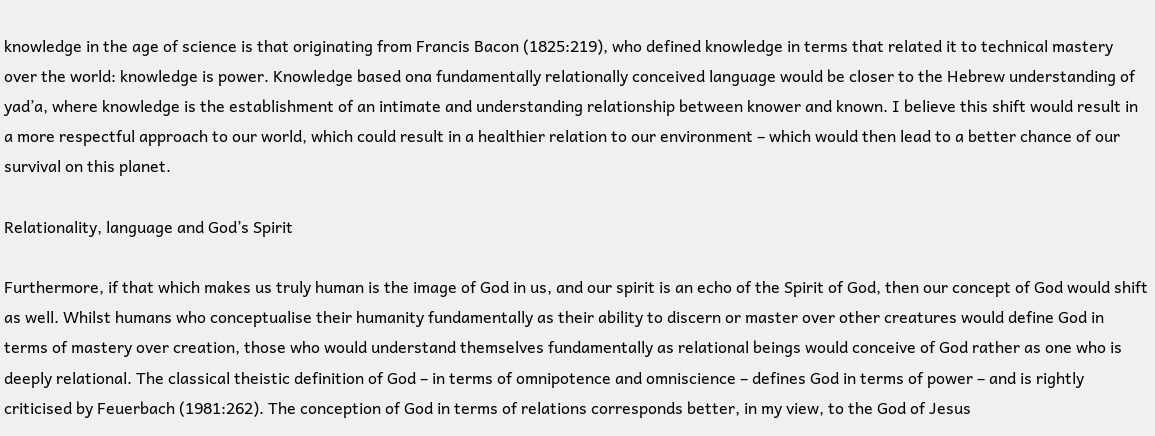knowledge in the age of science is that originating from Francis Bacon (1825:219), who defined knowledge in terms that related it to technical mastery over the world: knowledge is power. Knowledge based ona fundamentally relationally conceived language would be closer to the Hebrew understanding of yad’a, where knowledge is the establishment of an intimate and understanding relationship between knower and known. I believe this shift would result in a more respectful approach to our world, which could result in a healthier relation to our environment – which would then lead to a better chance of our survival on this planet.

Relationality, language and God’s Spirit

Furthermore, if that which makes us truly human is the image of God in us, and our spirit is an echo of the Spirit of God, then our concept of God would shift as well. Whilst humans who conceptualise their humanity fundamentally as their ability to discern or master over other creatures would define God in terms of mastery over creation, those who would understand themselves fundamentally as relational beings would conceive of God rather as one who is deeply relational. The classical theistic definition of God – in terms of omnipotence and omniscience – defines God in terms of power – and is rightly criticised by Feuerbach (1981:262). The conception of God in terms of relations corresponds better, in my view, to the God of Jesus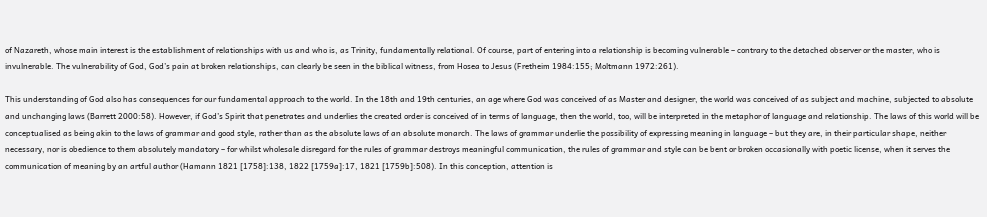of Nazareth, whose main interest is the establishment of relationships with us and who is, as Trinity, fundamentally relational. Of course, part of entering into a relationship is becoming vulnerable – contrary to the detached observer or the master, who is invulnerable. The vulnerability of God, God’s pain at broken relationships, can clearly be seen in the biblical witness, from Hosea to Jesus (Fretheim 1984:155; Moltmann 1972:261).

This understanding of God also has consequences for our fundamental approach to the world. In the 18th and 19th centuries, an age where God was conceived of as Master and designer, the world was conceived of as subject and machine, subjected to absolute and unchanging laws (Barrett 2000:58). However, if God’s Spirit that penetrates and underlies the created order is conceived of in terms of language, then the world, too, will be interpreted in the metaphor of language and relationship. The laws of this world will be conceptualised as being akin to the laws of grammar and good style, rather than as the absolute laws of an absolute monarch. The laws of grammar underlie the possibility of expressing meaning in language – but they are, in their particular shape, neither necessary, nor is obedience to them absolutely mandatory – for whilst wholesale disregard for the rules of grammar destroys meaningful communication, the rules of grammar and style can be bent or broken occasionally with poetic license, when it serves the communication of meaning by an artful author (Hamann 1821 [1758]:138, 1822 [1759a]:17, 1821 [1759b]:508). In this conception, attention is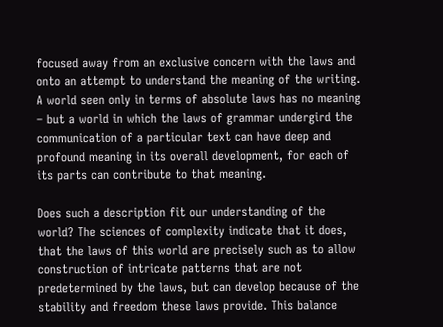focused away from an exclusive concern with the laws and onto an attempt to understand the meaning of the writing. A world seen only in terms of absolute laws has no meaning – but a world in which the laws of grammar undergird the communication of a particular text can have deep and profound meaning in its overall development, for each of its parts can contribute to that meaning.

Does such a description fit our understanding of the world? The sciences of complexity indicate that it does, that the laws of this world are precisely such as to allow construction of intricate patterns that are not predetermined by the laws, but can develop because of the stability and freedom these laws provide. This balance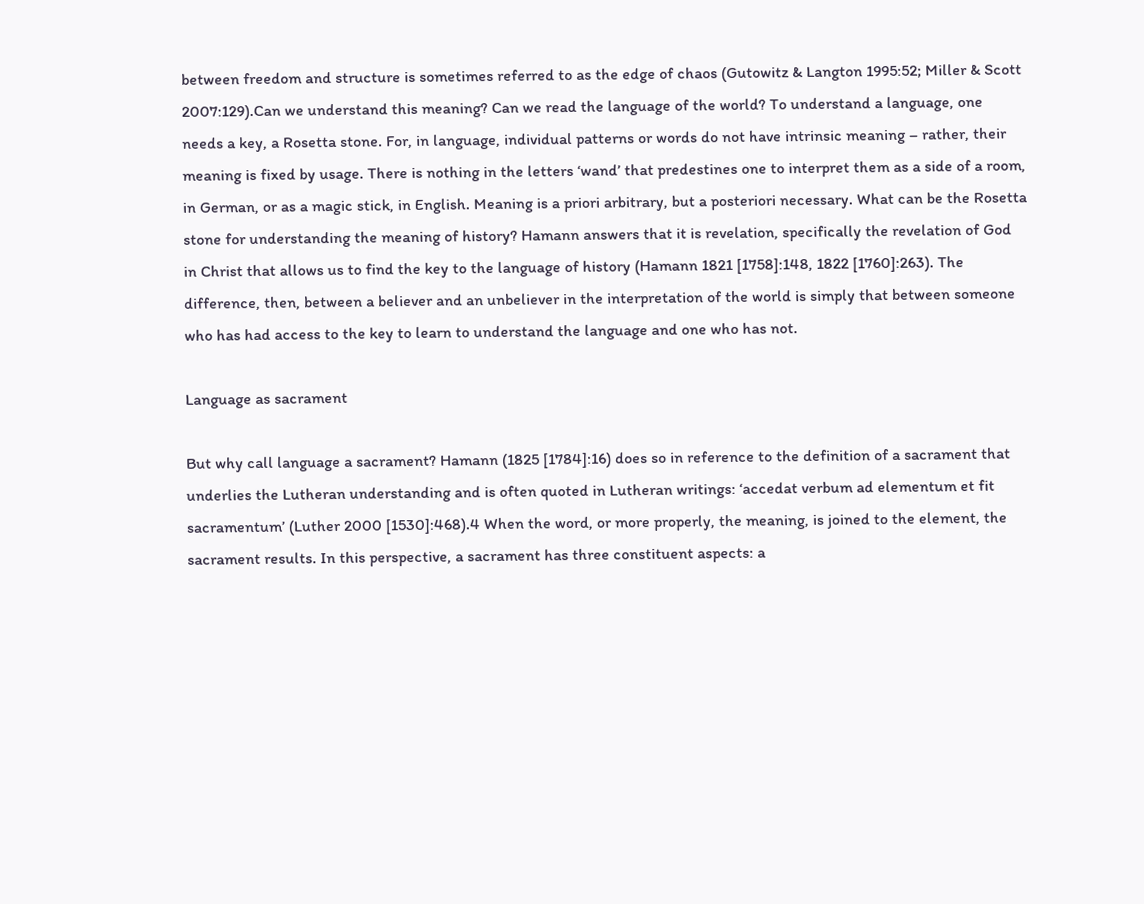between freedom and structure is sometimes referred to as the edge of chaos (Gutowitz & Langton 1995:52; Miller & Scott 2007:129).Can we understand this meaning? Can we read the language of the world? To understand a language, one needs a key, a Rosetta stone. For, in language, individual patterns or words do not have intrinsic meaning – rather, their meaning is fixed by usage. There is nothing in the letters ‘wand’ that predestines one to interpret them as a side of a room, in German, or as a magic stick, in English. Meaning is a priori arbitrary, but a posteriori necessary. What can be the Rosetta stone for understanding the meaning of history? Hamann answers that it is revelation, specifically the revelation of God in Christ that allows us to find the key to the language of history (Hamann 1821 [1758]:148, 1822 [1760]:263). The difference, then, between a believer and an unbeliever in the interpretation of the world is simply that between someone who has had access to the key to learn to understand the language and one who has not.

Language as sacrament

But why call language a sacrament? Hamann (1825 [1784]:16) does so in reference to the definition of a sacrament that underlies the Lutheran understanding and is often quoted in Lutheran writings: ‘accedat verbum ad elementum et fit sacramentum’ (Luther 2000 [1530]:468).4 When the word, or more properly, the meaning, is joined to the element, the sacrament results. In this perspective, a sacrament has three constituent aspects: a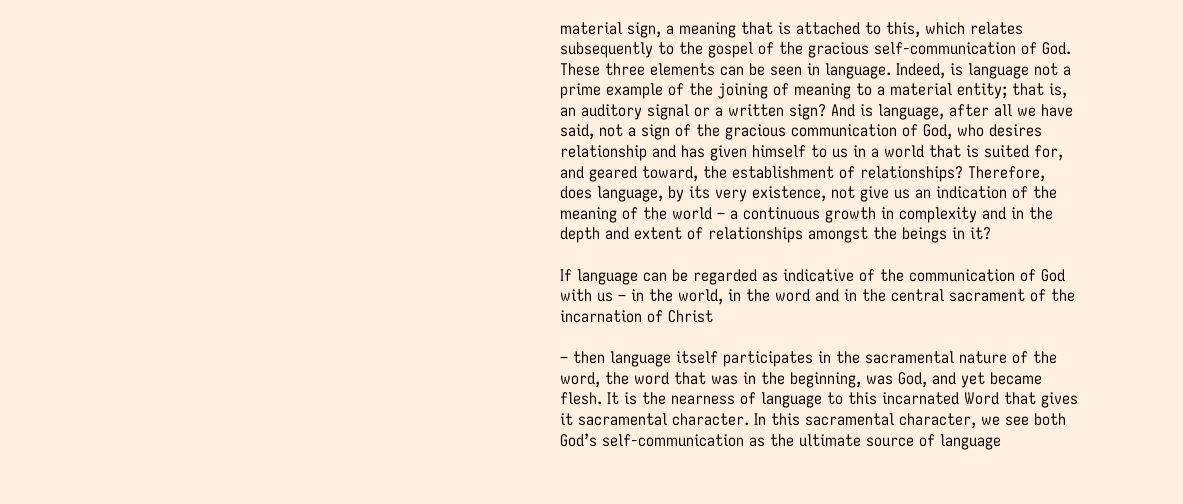material sign, a meaning that is attached to this, which relates subsequently to the gospel of the gracious self-communication of God. These three elements can be seen in language. Indeed, is language not a prime example of the joining of meaning to a material entity; that is, an auditory signal or a written sign? And is language, after all we have said, not a sign of the gracious communication of God, who desires relationship and has given himself to us in a world that is suited for, and geared toward, the establishment of relationships? Therefore, does language, by its very existence, not give us an indication of the meaning of the world – a continuous growth in complexity and in the depth and extent of relationships amongst the beings in it?

If language can be regarded as indicative of the communication of God with us – in the world, in the word and in the central sacrament of the incarnation of Christ

– then language itself participates in the sacramental nature of the word, the word that was in the beginning, was God, and yet became flesh. It is the nearness of language to this incarnated Word that gives it sacramental character. In this sacramental character, we see both God’s self-communication as the ultimate source of language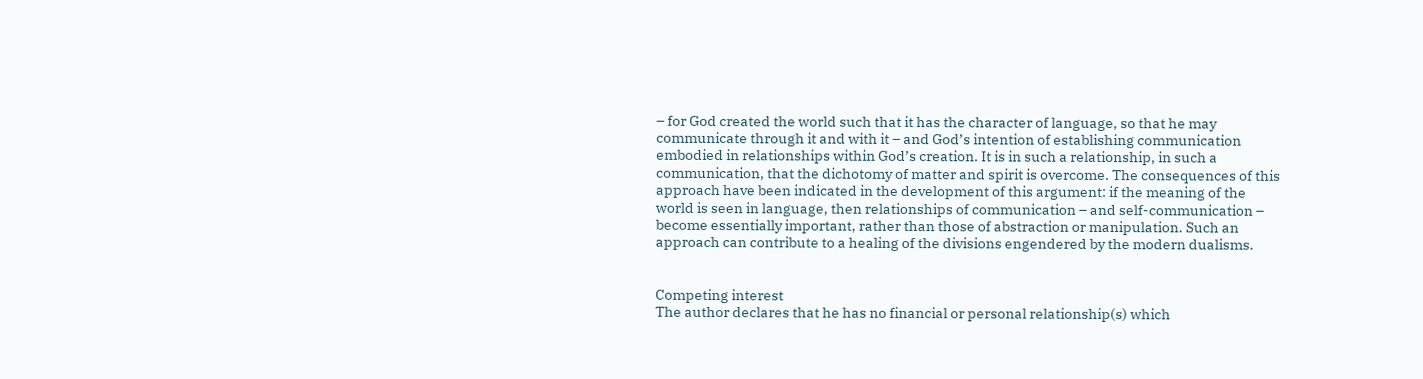– for God created the world such that it has the character of language, so that he may communicate through it and with it – and God’s intention of establishing communication embodied in relationships within God’s creation. It is in such a relationship, in such a communication, that the dichotomy of matter and spirit is overcome. The consequences of this approach have been indicated in the development of this argument: if the meaning of the world is seen in language, then relationships of communication – and self-communication – become essentially important, rather than those of abstraction or manipulation. Such an approach can contribute to a healing of the divisions engendered by the modern dualisms.


Competing interest
The author declares that he has no financial or personal relationship(s) which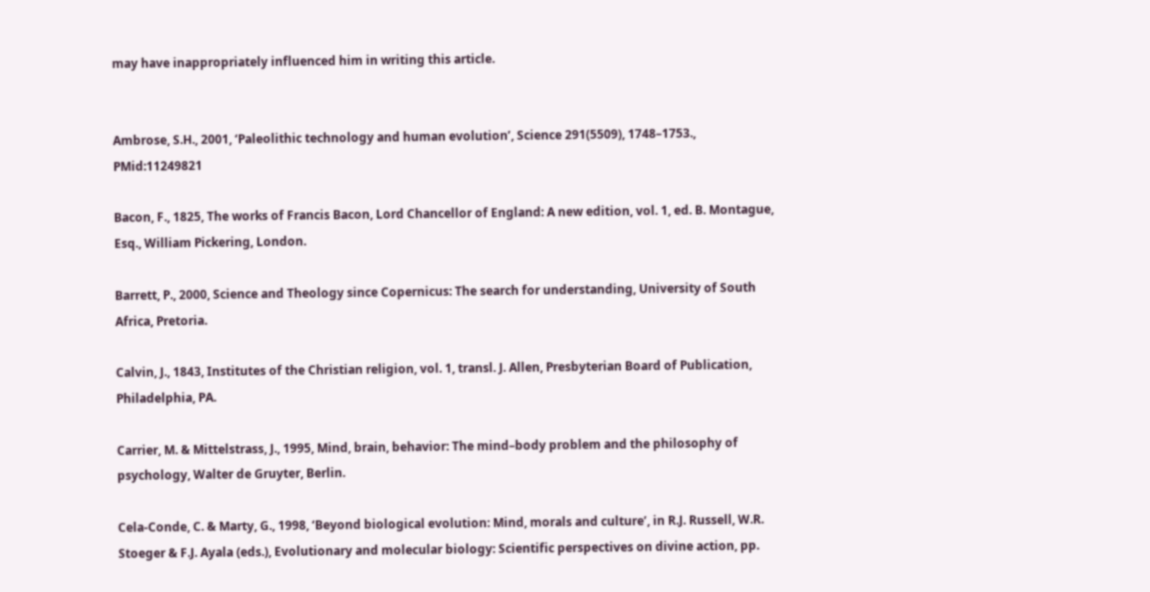may have inappropriately influenced him in writing this article.


Ambrose, S.H., 2001, ‘Paleolithic technology and human evolution’, Science 291(5509), 1748–1753., PMid:11249821

Bacon, F., 1825, The works of Francis Bacon, Lord Chancellor of England: A new edition, vol. 1, ed. B. Montague, Esq., William Pickering, London.

Barrett, P., 2000, Science and Theology since Copernicus: The search for understanding, University of South Africa, Pretoria.

Calvin, J., 1843, Institutes of the Christian religion, vol. 1, transl. J. Allen, Presbyterian Board of Publication, Philadelphia, PA.

Carrier, M. & Mittelstrass, J., 1995, Mind, brain, behavior: The mind–body problem and the philosophy of psychology, Walter de Gruyter, Berlin.

Cela-Conde, C. & Marty, G., 1998, ‘Beyond biological evolution: Mind, morals and culture’, in R.J. Russell, W.R. Stoeger & F.J. Ayala (eds.), Evolutionary and molecular biology: Scientific perspectives on divine action, pp.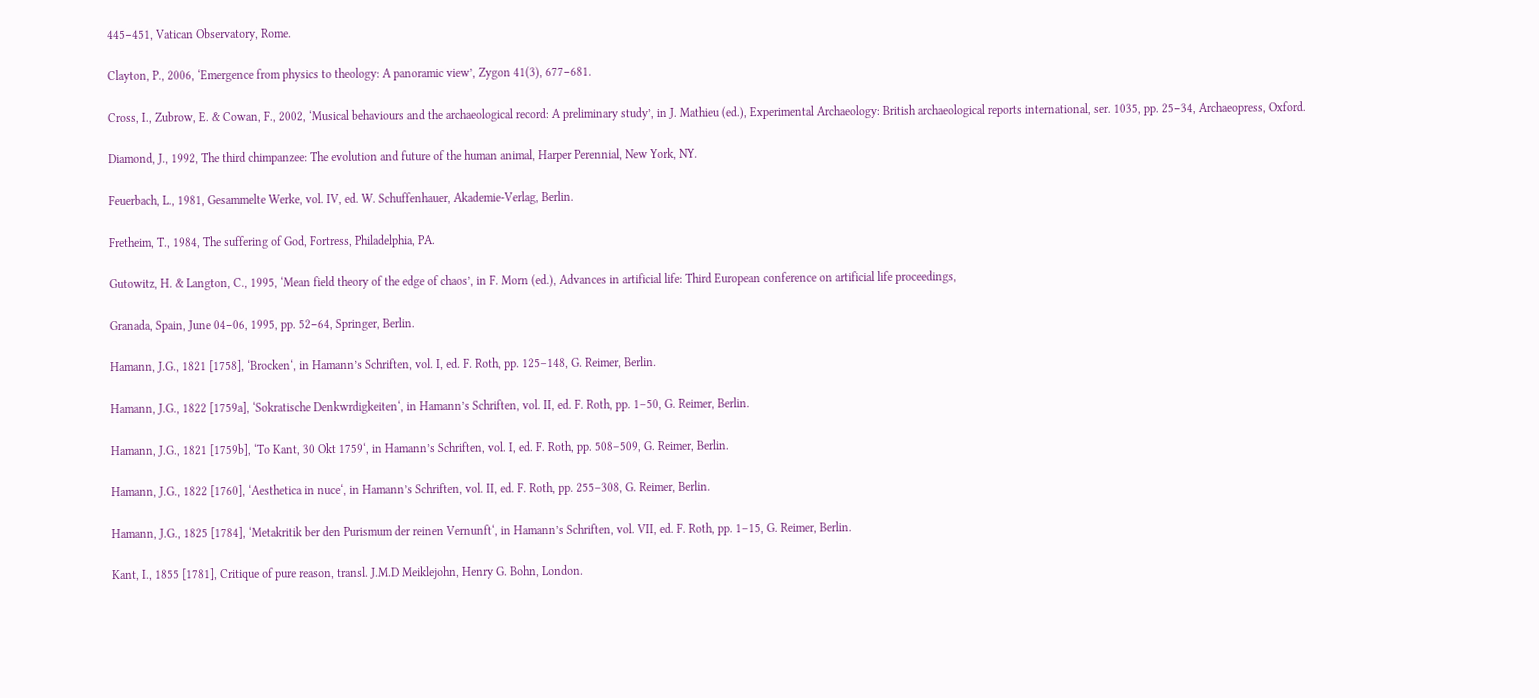445−451, Vatican Observatory, Rome.

Clayton, P., 2006, ‘Emergence from physics to theology: A panoramic view’, Zygon 41(3), 677−681.

Cross, I., Zubrow, E. & Cowan, F., 2002, ‘Musical behaviours and the archaeological record: A preliminary study’, in J. Mathieu (ed.), Experimental Archaeology: British archaeological reports international, ser. 1035, pp. 25−34, Archaeopress, Oxford.

Diamond, J., 1992, The third chimpanzee: The evolution and future of the human animal, Harper Perennial, New York, NY.

Feuerbach, L., 1981, Gesammelte Werke, vol. IV, ed. W. Schuffenhauer, Akademie-Verlag, Berlin.

Fretheim, T., 1984, The suffering of God, Fortress, Philadelphia, PA.

Gutowitz, H. & Langton, C., 1995, ‘Mean field theory of the edge of chaos’, in F. Morn (ed.), Advances in artificial life: Third European conference on artificial life proceedings,

Granada, Spain, June 04−06, 1995, pp. 52−64, Springer, Berlin.

Hamann, J.G., 1821 [1758], ‘Brocken‘, in Hamann’s Schriften, vol. I, ed. F. Roth, pp. 125–148, G. Reimer, Berlin.

Hamann, J.G., 1822 [1759a], ‘Sokratische Denkwrdigkeiten‘, in Hamann’s Schriften, vol. II, ed. F. Roth, pp. 1–50, G. Reimer, Berlin.

Hamann, J.G., 1821 [1759b], ‘To Kant, 30 Okt 1759‘, in Hamann’s Schriften, vol. I, ed. F. Roth, pp. 508–509, G. Reimer, Berlin.

Hamann, J.G., 1822 [1760], ‘Aesthetica in nuce‘, in Hamann’s Schriften, vol. II, ed. F. Roth, pp. 255–308, G. Reimer, Berlin.

Hamann, J.G., 1825 [1784], ‘Metakritik ber den Purismum der reinen Vernunft‘, in Hamann’s Schriften, vol. VII, ed. F. Roth, pp. 1–15, G. Reimer, Berlin.

Kant, I., 1855 [1781], Critique of pure reason, transl. J.M.D Meiklejohn, Henry G. Bohn, London.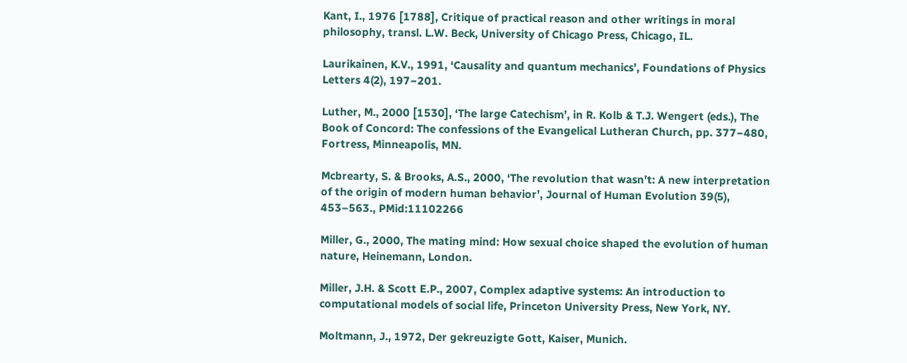Kant, I., 1976 [1788], Critique of practical reason and other writings in moral philosophy, transl. L.W. Beck, University of Chicago Press, Chicago, IL.

Laurikainen, K.V., 1991, ‘Causality and quantum mechanics’, Foundations of Physics Letters 4(2), 197−201.

Luther, M., 2000 [1530], ‘The large Catechism’, in R. Kolb & T.J. Wengert (eds.), The Book of Concord: The confessions of the Evangelical Lutheran Church, pp. 377−480, Fortress, Minneapolis, MN.

Mcbrearty, S. & Brooks, A.S., 2000, ‘The revolution that wasn’t: A new interpretation of the origin of modern human behavior’, Journal of Human Evolution 39(5), 453–563., PMid:11102266

Miller, G., 2000, The mating mind: How sexual choice shaped the evolution of human nature, Heinemann, London.

Miller, J.H. & Scott E.P., 2007, Complex adaptive systems: An introduction to computational models of social life, Princeton University Press, New York, NY.

Moltmann, J., 1972, Der gekreuzigte Gott, Kaiser, Munich.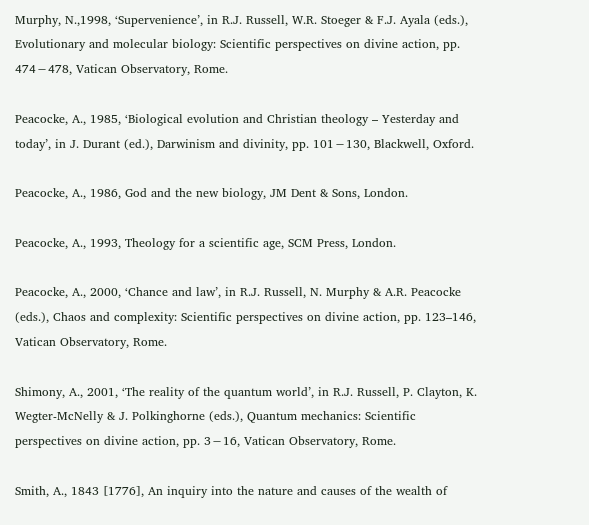Murphy, N.,1998, ‘Supervenience’, in R.J. Russell, W.R. Stoeger & F.J. Ayala (eds.), Evolutionary and molecular biology: Scientific perspectives on divine action, pp. 474−478, Vatican Observatory, Rome.

Peacocke, A., 1985, ‘Biological evolution and Christian theology – Yesterday and today’, in J. Durant (ed.), Darwinism and divinity, pp. 101−130, Blackwell, Oxford.

Peacocke, A., 1986, God and the new biology, JM Dent & Sons, London.

Peacocke, A., 1993, Theology for a scientific age, SCM Press, London.

Peacocke, A., 2000, ‘Chance and law’, in R.J. Russell, N. Murphy & A.R. Peacocke (eds.), Chaos and complexity: Scientific perspectives on divine action, pp. 123–146, Vatican Observatory, Rome.

Shimony, A., 2001, ‘The reality of the quantum world’, in R.J. Russell, P. Clayton, K. Wegter-McNelly & J. Polkinghorne (eds.), Quantum mechanics: Scientific perspectives on divine action, pp. 3−16, Vatican Observatory, Rome.

Smith, A., 1843 [1776], An inquiry into the nature and causes of the wealth of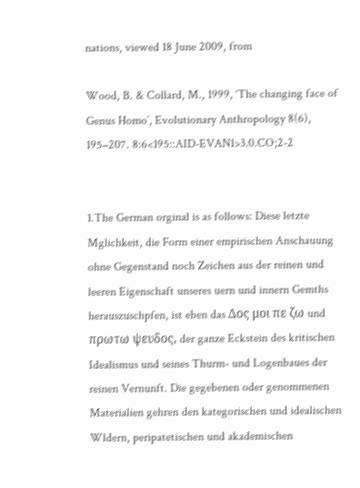nations, viewed 18 June 2009, from

Wood, B. & Collard, M., 1999, ‘The changing face of Genus Homo’, Evolutionary Anthropology 8(6), 195−207. 8:6<195::AID-EVAN1>3.0.CO;2-2


1.The German orginal is as follows: Diese letzte Mglichkeit, die Form einer empirischen Anschauung ohne Gegenstand noch Zeichen aus der reinen und leeren Eigenschaft unseres uern und innern Gemths herauszuschpfen, ist eben das Δος μοι πε ζω und πρωτω ψευδος, der ganze Eckstein des kritischen Idealismus und seines Thurm- und Logenbaues der reinen Vernunft. Die gegebenen oder genommenen Materialien gehren den kategorischen und idealischen Wldern, peripatetischen und akademischen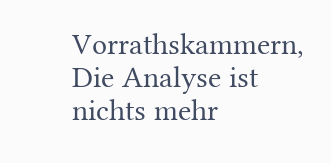Vorrathskammern, Die Analyse ist nichts mehr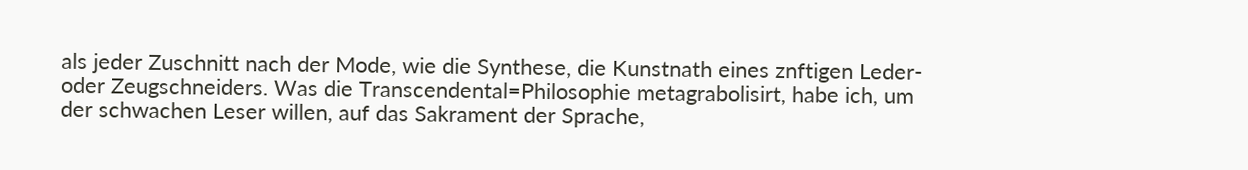als jeder Zuschnitt nach der Mode, wie die Synthese, die Kunstnath eines znftigen Leder- oder Zeugschneiders. Was die Transcendental=Philosophie metagrabolisirt, habe ich, um der schwachen Leser willen, auf das Sakrament der Sprache,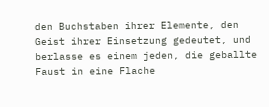den Buchstaben ihrer Elemente, den Geist ihrer Einsetzung gedeutet, und berlasse es einem jeden, die geballte Faust in eine Flache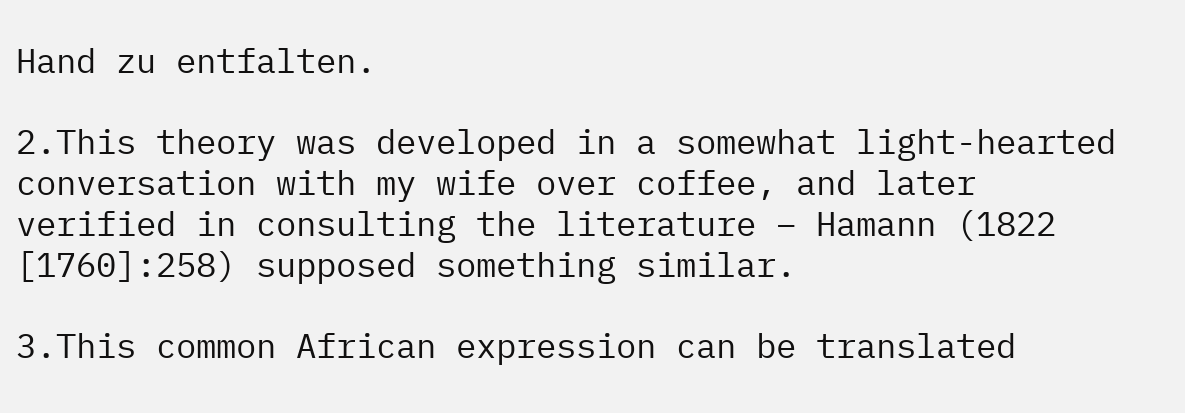Hand zu entfalten.

2.This theory was developed in a somewhat light-hearted conversation with my wife over coffee, and later verified in consulting the literature – Hamann (1822 [1760]:258) supposed something similar.

3.This common African expression can be translated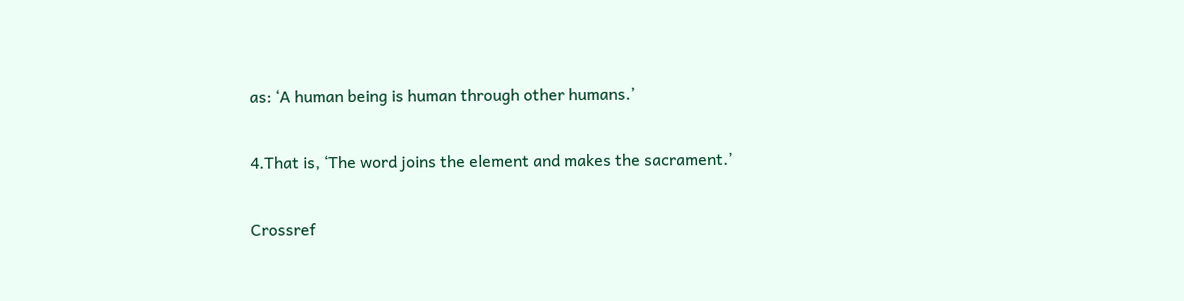as: ‘A human being is human through other humans.’

4.That is, ‘The word joins the element and makes the sacrament.’

Crossref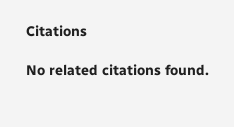Citations

No related citations found.